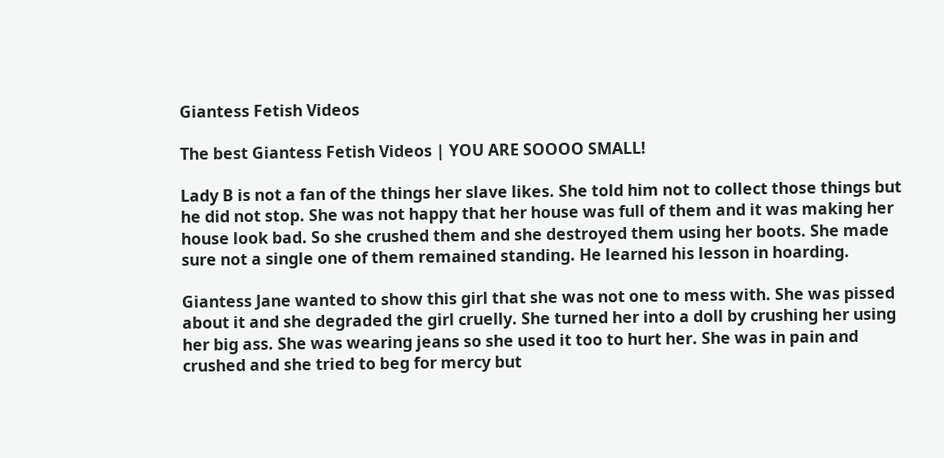Giantess Fetish Videos

The best Giantess Fetish Videos | YOU ARE SOOOO SMALL!

Lady B is not a fan of the things her slave likes. She told him not to collect those things but he did not stop. She was not happy that her house was full of them and it was making her house look bad. So she crushed them and she destroyed them using her boots. She made sure not a single one of them remained standing. He learned his lesson in hoarding.

Giantess Jane wanted to show this girl that she was not one to mess with. She was pissed about it and she degraded the girl cruelly. She turned her into a doll by crushing her using her big ass. She was wearing jeans so she used it too to hurt her. She was in pain and crushed and she tried to beg for mercy but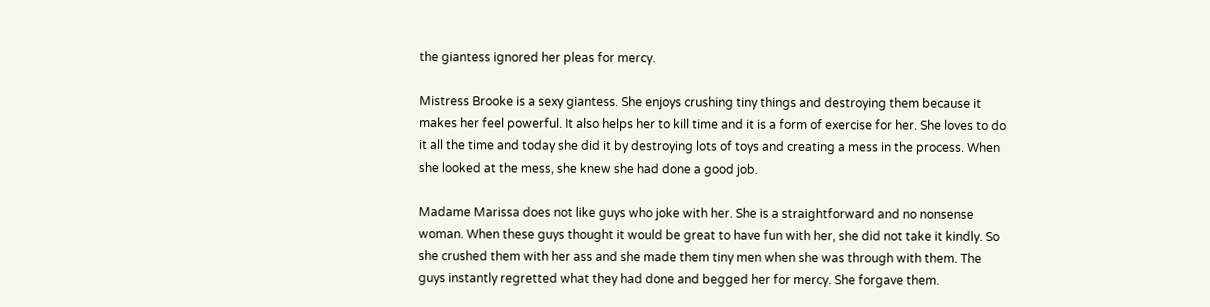the giantess ignored her pleas for mercy.

Mistress Brooke is a sexy giantess. She enjoys crushing tiny things and destroying them because it makes her feel powerful. It also helps her to kill time and it is a form of exercise for her. She loves to do it all the time and today she did it by destroying lots of toys and creating a mess in the process. When she looked at the mess, she knew she had done a good job.

Madame Marissa does not like guys who joke with her. She is a straightforward and no nonsense woman. When these guys thought it would be great to have fun with her, she did not take it kindly. So she crushed them with her ass and she made them tiny men when she was through with them. The guys instantly regretted what they had done and begged her for mercy. She forgave them.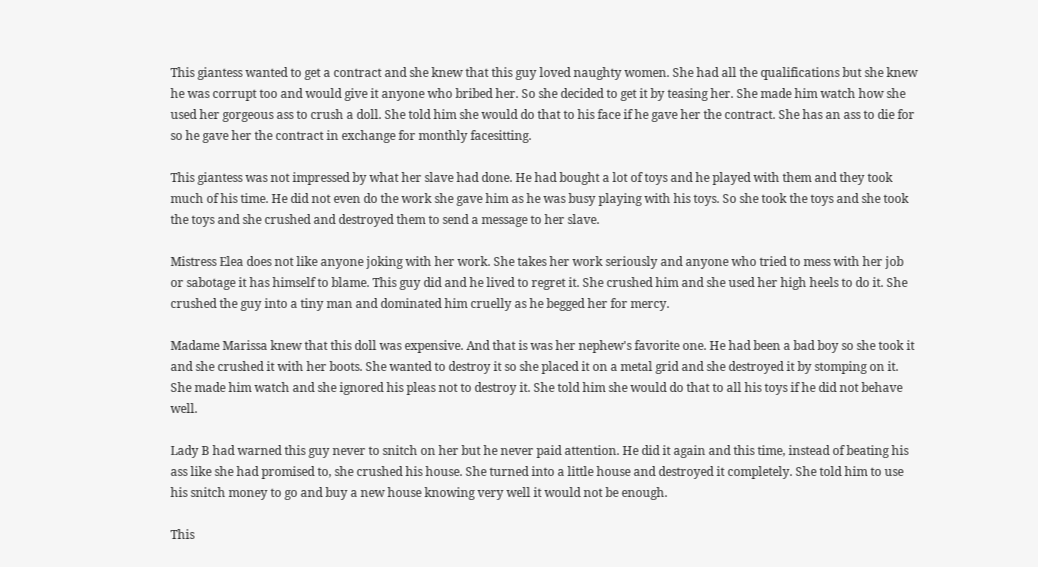This giantess wanted to get a contract and she knew that this guy loved naughty women. She had all the qualifications but she knew he was corrupt too and would give it anyone who bribed her. So she decided to get it by teasing her. She made him watch how she used her gorgeous ass to crush a doll. She told him she would do that to his face if he gave her the contract. She has an ass to die for so he gave her the contract in exchange for monthly facesitting.

This giantess was not impressed by what her slave had done. He had bought a lot of toys and he played with them and they took much of his time. He did not even do the work she gave him as he was busy playing with his toys. So she took the toys and she took the toys and she crushed and destroyed them to send a message to her slave.

Mistress Elea does not like anyone joking with her work. She takes her work seriously and anyone who tried to mess with her job or sabotage it has himself to blame. This guy did and he lived to regret it. She crushed him and she used her high heels to do it. She crushed the guy into a tiny man and dominated him cruelly as he begged her for mercy.

Madame Marissa knew that this doll was expensive. And that is was her nephew's favorite one. He had been a bad boy so she took it and she crushed it with her boots. She wanted to destroy it so she placed it on a metal grid and she destroyed it by stomping on it. She made him watch and she ignored his pleas not to destroy it. She told him she would do that to all his toys if he did not behave well.

Lady B had warned this guy never to snitch on her but he never paid attention. He did it again and this time, instead of beating his ass like she had promised to, she crushed his house. She turned into a little house and destroyed it completely. She told him to use his snitch money to go and buy a new house knowing very well it would not be enough.

This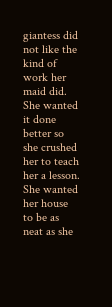giantess did not like the kind of work her maid did. She wanted it done better so she crushed her to teach her a lesson. She wanted her house to be as neat as she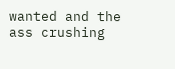wanted and the ass crushing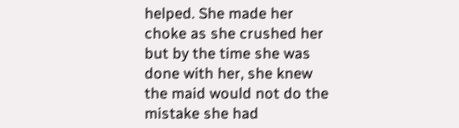helped. She made her choke as she crushed her but by the time she was done with her, she knew the maid would not do the mistake she had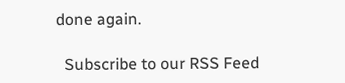done again.

  Subscribe to our RSS Feed